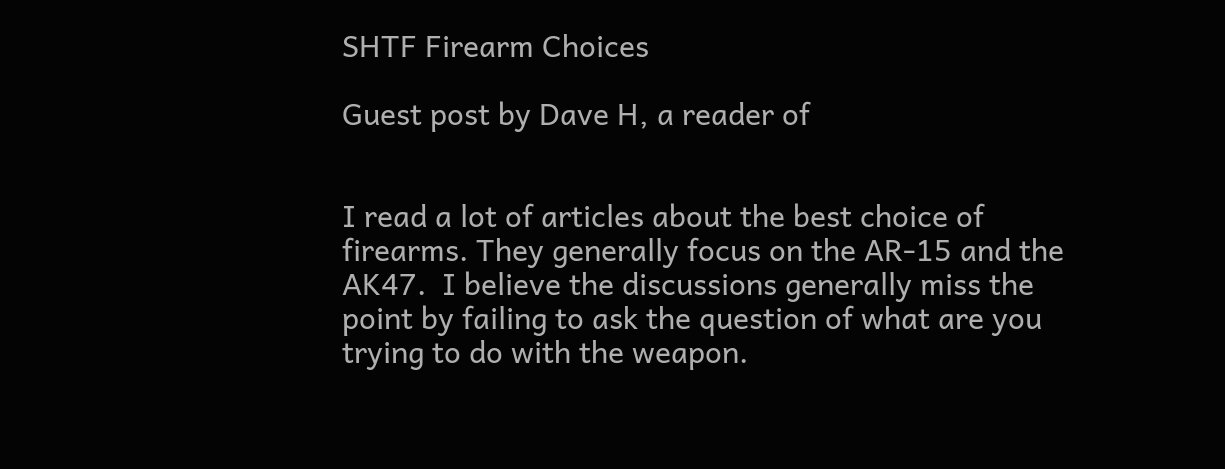SHTF Firearm Choices

Guest post by Dave H, a reader of


I read a lot of articles about the best choice of firearms. They generally focus on the AR-15 and the AK47.  I believe the discussions generally miss the point by failing to ask the question of what are you trying to do with the weapon.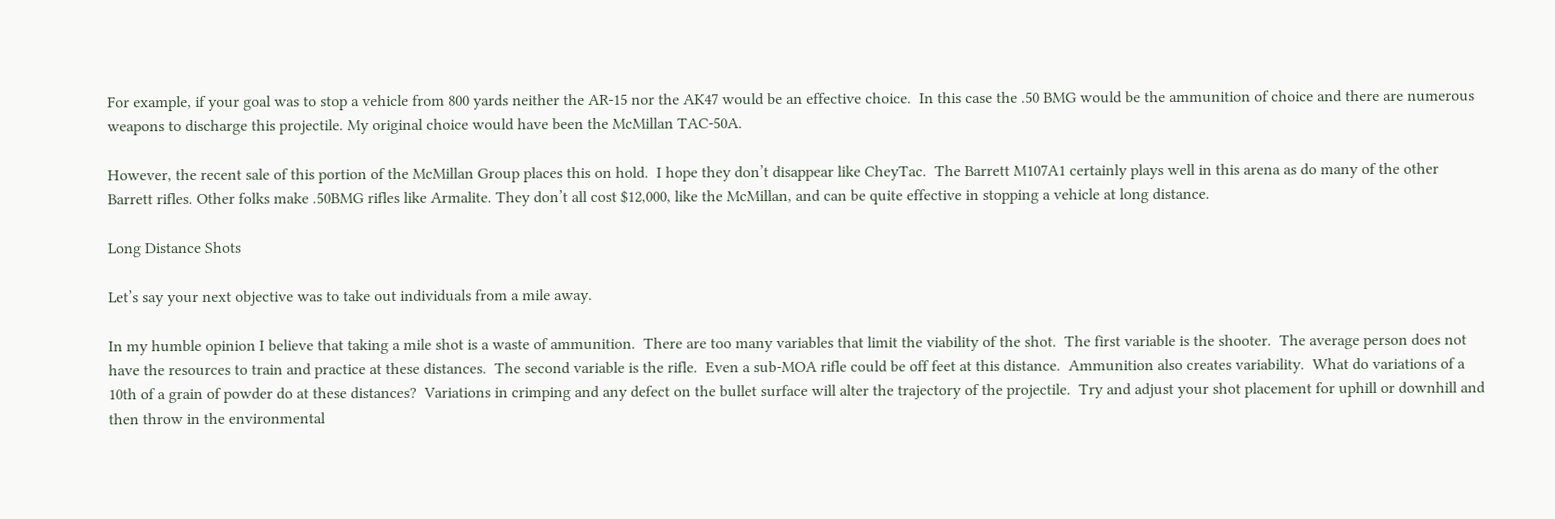For example, if your goal was to stop a vehicle from 800 yards neither the AR-15 nor the AK47 would be an effective choice.  In this case the .50 BMG would be the ammunition of choice and there are numerous weapons to discharge this projectile. My original choice would have been the McMillan TAC-50A.

However, the recent sale of this portion of the McMillan Group places this on hold.  I hope they don’t disappear like CheyTac.  The Barrett M107A1 certainly plays well in this arena as do many of the other Barrett rifles. Other folks make .50BMG rifles like Armalite. They don’t all cost $12,000, like the McMillan, and can be quite effective in stopping a vehicle at long distance.

Long Distance Shots

Let’s say your next objective was to take out individuals from a mile away.

In my humble opinion I believe that taking a mile shot is a waste of ammunition.  There are too many variables that limit the viability of the shot.  The first variable is the shooter.  The average person does not have the resources to train and practice at these distances.  The second variable is the rifle.  Even a sub-MOA rifle could be off feet at this distance.  Ammunition also creates variability.  What do variations of a 10th of a grain of powder do at these distances?  Variations in crimping and any defect on the bullet surface will alter the trajectory of the projectile.  Try and adjust your shot placement for uphill or downhill and then throw in the environmental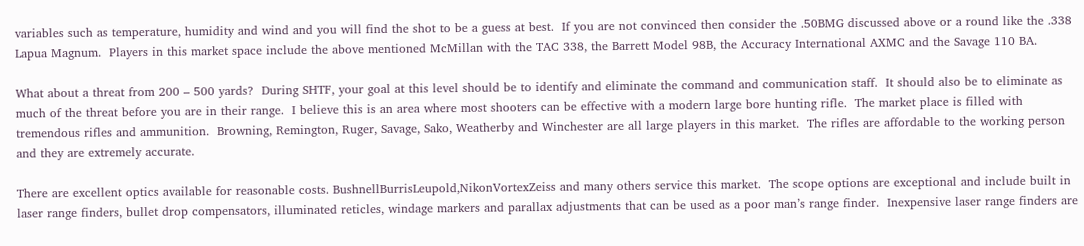variables such as temperature, humidity and wind and you will find the shot to be a guess at best.  If you are not convinced then consider the .50BMG discussed above or a round like the .338 Lapua Magnum.  Players in this market space include the above mentioned McMillan with the TAC 338, the Barrett Model 98B, the Accuracy International AXMC and the Savage 110 BA.

What about a threat from 200 – 500 yards?  During SHTF, your goal at this level should be to identify and eliminate the command and communication staff.  It should also be to eliminate as much of the threat before you are in their range.  I believe this is an area where most shooters can be effective with a modern large bore hunting rifle.  The market place is filled with tremendous rifles and ammunition.  Browning, Remington, Ruger, Savage, Sako, Weatherby and Winchester are all large players in this market.  The rifles are affordable to the working person and they are extremely accurate.

There are excellent optics available for reasonable costs. BushnellBurrisLeupold,NikonVortexZeiss and many others service this market.  The scope options are exceptional and include built in laser range finders, bullet drop compensators, illuminated reticles, windage markers and parallax adjustments that can be used as a poor man’s range finder.  Inexpensive laser range finders are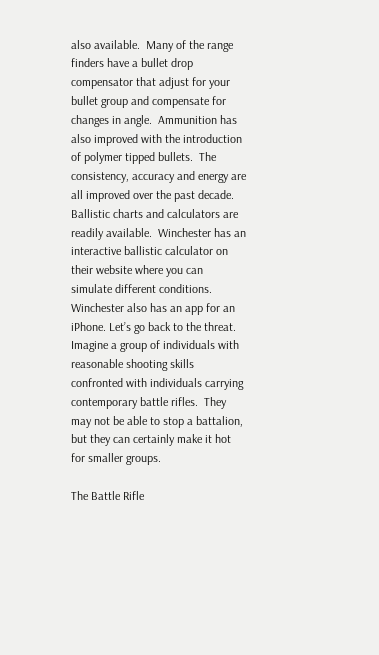also available.  Many of the range finders have a bullet drop compensator that adjust for your bullet group and compensate for changes in angle.  Ammunition has also improved with the introduction of polymer tipped bullets.  The consistency, accuracy and energy are all improved over the past decade. Ballistic charts and calculators are readily available.  Winchester has an interactive ballistic calculator on their website where you can simulate different conditions.  Winchester also has an app for an iPhone. Let’s go back to the threat.  Imagine a group of individuals with reasonable shooting skills confronted with individuals carrying contemporary battle rifles.  They may not be able to stop a battalion, but they can certainly make it hot for smaller groups.

The Battle Rifle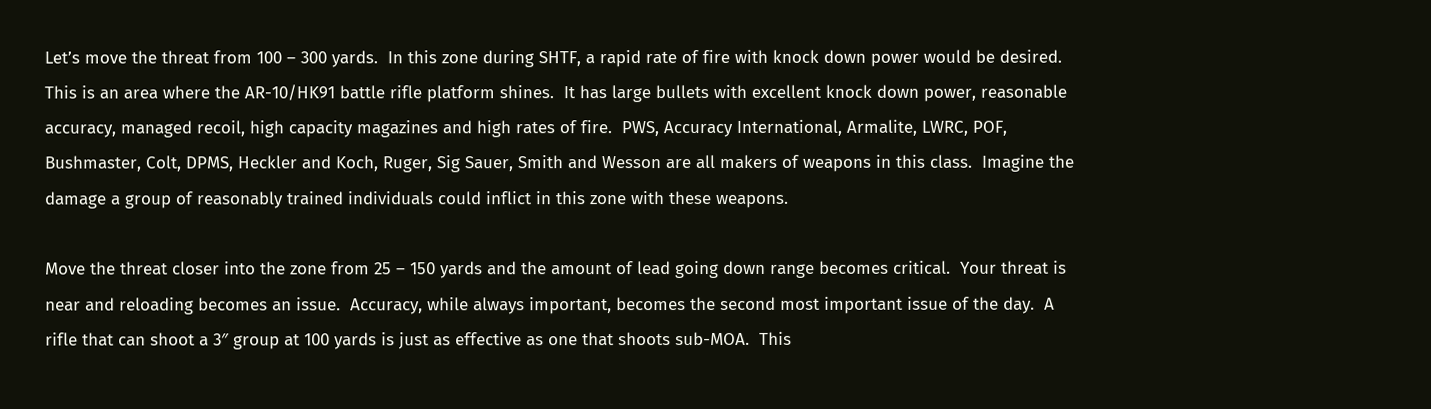Let’s move the threat from 100 – 300 yards.  In this zone during SHTF, a rapid rate of fire with knock down power would be desired.  This is an area where the AR-10/HK91 battle rifle platform shines.  It has large bullets with excellent knock down power, reasonable accuracy, managed recoil, high capacity magazines and high rates of fire.  PWS, Accuracy International, Armalite, LWRC, POF, Bushmaster, Colt, DPMS, Heckler and Koch, Ruger, Sig Sauer, Smith and Wesson are all makers of weapons in this class.  Imagine the damage a group of reasonably trained individuals could inflict in this zone with these weapons.

Move the threat closer into the zone from 25 – 150 yards and the amount of lead going down range becomes critical.  Your threat is near and reloading becomes an issue.  Accuracy, while always important, becomes the second most important issue of the day.  A rifle that can shoot a 3″ group at 100 yards is just as effective as one that shoots sub-MOA.  This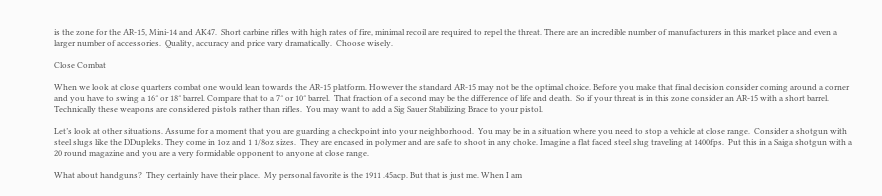is the zone for the AR-15, Mini-14 and AK47.  Short carbine rifles with high rates of fire, minimal recoil are required to repel the threat. There are an incredible number of manufacturers in this market place and even a larger number of accessories.  Quality, accuracy and price vary dramatically.  Choose wisely.

Close Combat

When we look at close quarters combat one would lean towards the AR-15 platform. However the standard AR-15 may not be the optimal choice. Before you make that final decision consider coming around a corner and you have to swing a 16″ or 18″ barrel. Compare that to a 7″ or 10″ barrel.  That fraction of a second may be the difference of life and death.  So if your threat is in this zone consider an AR-15 with a short barrel.  Technically these weapons are considered pistols rather than rifles.  You may want to add a Sig Sauer Stabilizing Brace to your pistol.

Let’s look at other situations. Assume for a moment that you are guarding a checkpoint into your neighborhood.  You may be in a situation where you need to stop a vehicle at close range.  Consider a shotgun with steel slugs like the DDupleks. They come in 1oz and 1 1/8oz sizes.  They are encased in polymer and are safe to shoot in any choke. Imagine a flat faced steel slug traveling at 1400fps.  Put this in a Saiga shotgun with a 20 round magazine and you are a very formidable opponent to anyone at close range.

What about handguns?  They certainly have their place.  My personal favorite is the 1911 .45acp. But that is just me. When I am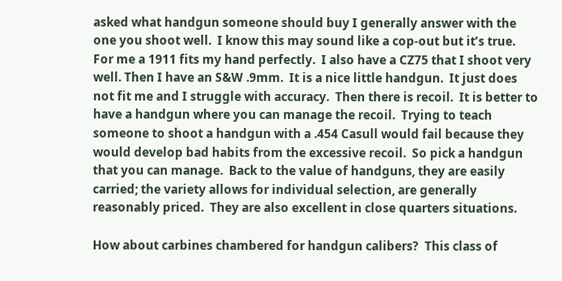asked what handgun someone should buy I generally answer with the one you shoot well.  I know this may sound like a cop-out but it’s true.  For me a 1911 fits my hand perfectly.  I also have a CZ75 that I shoot very well. Then I have an S&W .9mm.  It is a nice little handgun.  It just does not fit me and I struggle with accuracy.  Then there is recoil.  It is better to have a handgun where you can manage the recoil.  Trying to teach someone to shoot a handgun with a .454 Casull would fail because they would develop bad habits from the excessive recoil.  So pick a handgun that you can manage.  Back to the value of handguns, they are easily carried; the variety allows for individual selection, are generally reasonably priced.  They are also excellent in close quarters situations.

How about carbines chambered for handgun calibers?  This class of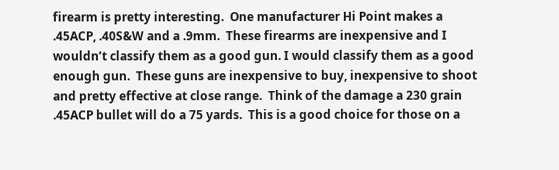firearm is pretty interesting.  One manufacturer Hi Point makes a .45ACP, .40S&W and a .9mm.  These firearms are inexpensive and I wouldn’t classify them as a good gun. I would classify them as a good enough gun.  These guns are inexpensive to buy, inexpensive to shoot and pretty effective at close range.  Think of the damage a 230 grain .45ACP bullet will do a 75 yards.  This is a good choice for those on a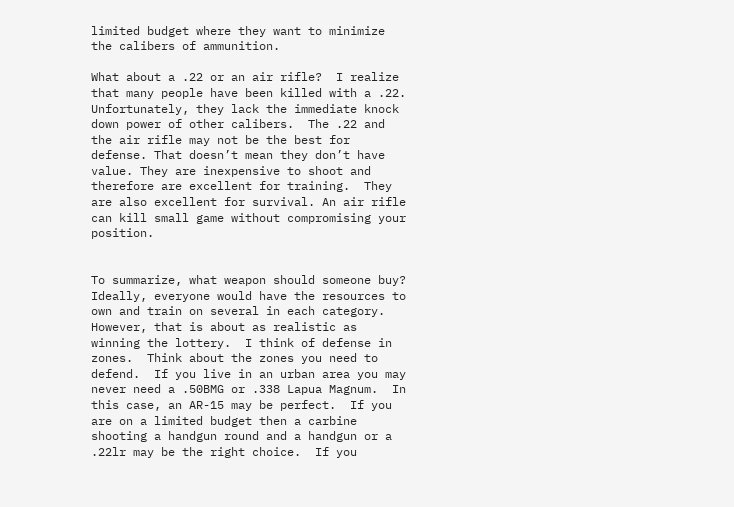limited budget where they want to minimize the calibers of ammunition.

What about a .22 or an air rifle?  I realize that many people have been killed with a .22. Unfortunately, they lack the immediate knock down power of other calibers.  The .22 and the air rifle may not be the best for defense. That doesn’t mean they don’t have value. They are inexpensive to shoot and therefore are excellent for training.  They are also excellent for survival. An air rifle can kill small game without compromising your position.


To summarize, what weapon should someone buy? Ideally, everyone would have the resources to own and train on several in each category.  However, that is about as realistic as winning the lottery.  I think of defense in zones.  Think about the zones you need to defend.  If you live in an urban area you may never need a .50BMG or .338 Lapua Magnum.  In this case, an AR-15 may be perfect.  If you are on a limited budget then a carbine shooting a handgun round and a handgun or a .22lr may be the right choice.  If you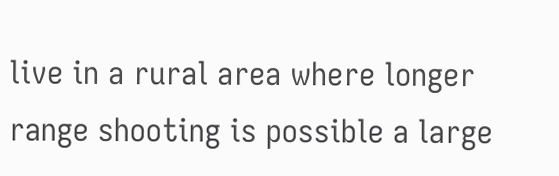live in a rural area where longer range shooting is possible a large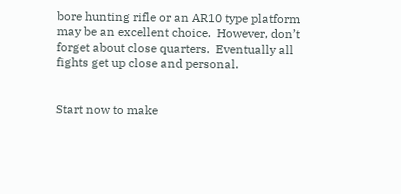bore hunting rifle or an AR10 type platform may be an excellent choice.  However, don’t forget about close quarters.  Eventually all fights get up close and personal.


Start now to make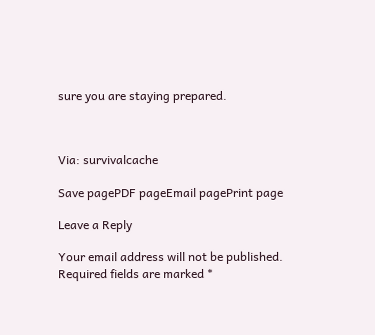sure you are staying prepared.



Via: survivalcache

Save pagePDF pageEmail pagePrint page

Leave a Reply

Your email address will not be published. Required fields are marked *